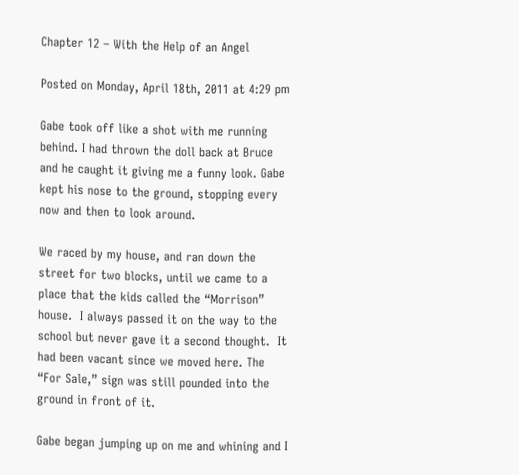Chapter 12 – With the Help of an Angel

Posted on Monday, April 18th, 2011 at 4:29 pm

Gabe took off like a shot with me running behind. I had thrown the doll back at Bruce and he caught it giving me a funny look. Gabe kept his nose to the ground, stopping every now and then to look around.

We raced by my house, and ran down the street for two blocks, until we came to a place that the kids called the “Morrison” house.  I always passed it on the way to the school but never gave it a second thought.  It had been vacant since we moved here. The “For Sale,” sign was still pounded into the ground in front of it.

Gabe began jumping up on me and whining and I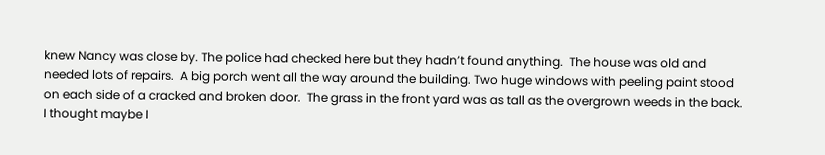knew Nancy was close by. The police had checked here but they hadn’t found anything.  The house was old and needed lots of repairs.  A big porch went all the way around the building. Two huge windows with peeling paint stood on each side of a cracked and broken door.  The grass in the front yard was as tall as the overgrown weeds in the back.  I thought maybe I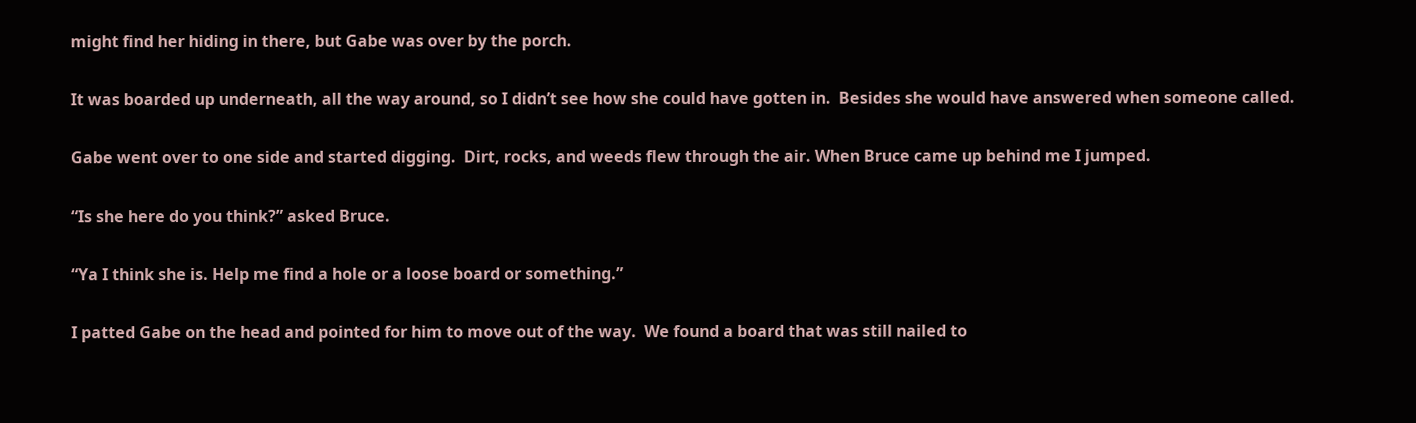might find her hiding in there, but Gabe was over by the porch.

It was boarded up underneath, all the way around, so I didn’t see how she could have gotten in.  Besides she would have answered when someone called.

Gabe went over to one side and started digging.  Dirt, rocks, and weeds flew through the air. When Bruce came up behind me I jumped.

“Is she here do you think?” asked Bruce.

“Ya I think she is. Help me find a hole or a loose board or something.”

I patted Gabe on the head and pointed for him to move out of the way.  We found a board that was still nailed to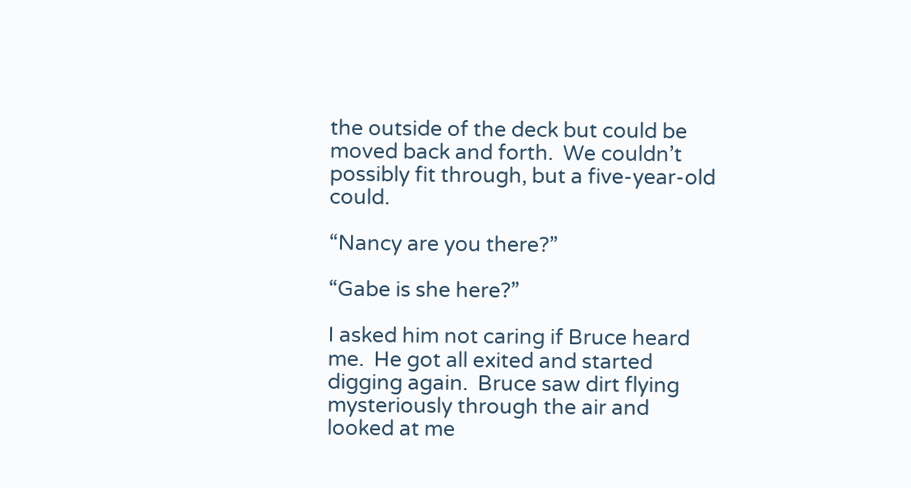the outside of the deck but could be moved back and forth.  We couldn’t possibly fit through, but a five-year-old could.

“Nancy are you there?”

“Gabe is she here?”

I asked him not caring if Bruce heard me.  He got all exited and started digging again.  Bruce saw dirt flying mysteriously through the air and looked at me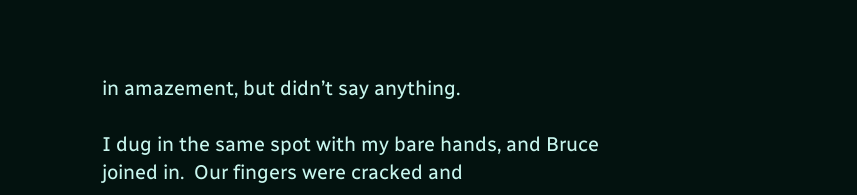in amazement, but didn’t say anything.

I dug in the same spot with my bare hands, and Bruce joined in.  Our fingers were cracked and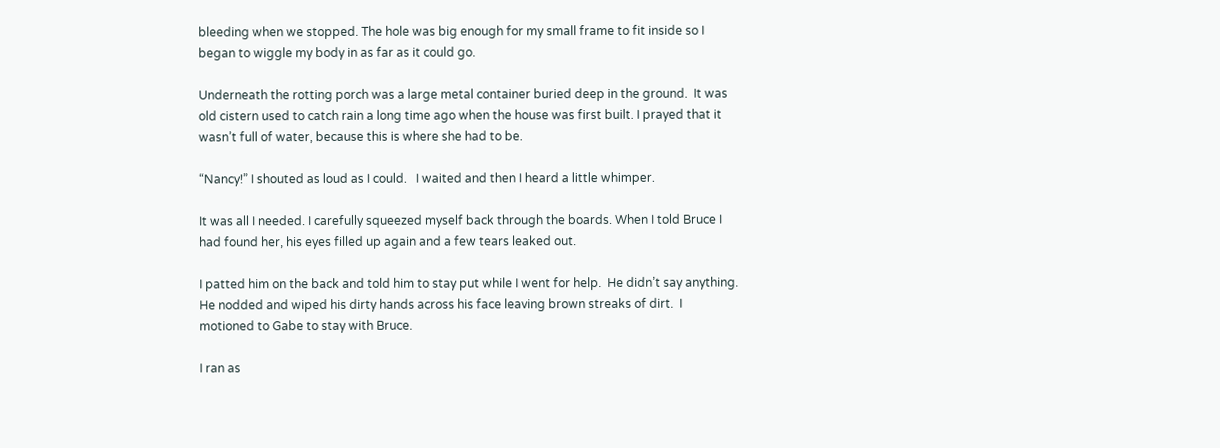bleeding when we stopped. The hole was big enough for my small frame to fit inside so I began to wiggle my body in as far as it could go.

Underneath the rotting porch was a large metal container buried deep in the ground.  It was old cistern used to catch rain a long time ago when the house was first built. I prayed that it wasn’t full of water, because this is where she had to be.

“Nancy!” I shouted as loud as I could.   I waited and then I heard a little whimper.

It was all I needed. I carefully squeezed myself back through the boards. When I told Bruce I had found her, his eyes filled up again and a few tears leaked out.

I patted him on the back and told him to stay put while I went for help.  He didn’t say anything. He nodded and wiped his dirty hands across his face leaving brown streaks of dirt.  I motioned to Gabe to stay with Bruce.

I ran as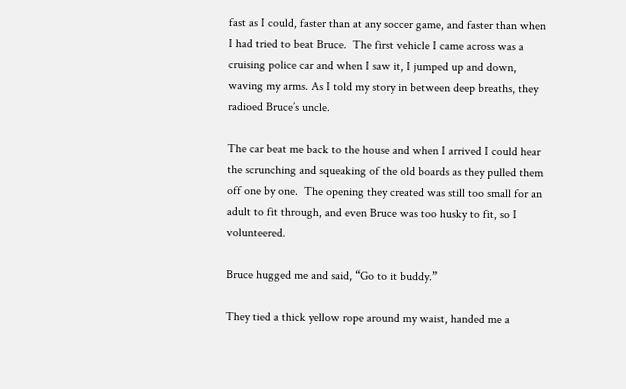fast as I could, faster than at any soccer game, and faster than when I had tried to beat Bruce.  The first vehicle I came across was a cruising police car and when I saw it, I jumped up and down, waving my arms. As I told my story in between deep breaths, they radioed Bruce’s uncle.

The car beat me back to the house and when I arrived I could hear the scrunching and squeaking of the old boards as they pulled them off one by one.  The opening they created was still too small for an adult to fit through, and even Bruce was too husky to fit, so I volunteered.

Bruce hugged me and said, “Go to it buddy.”

They tied a thick yellow rope around my waist, handed me a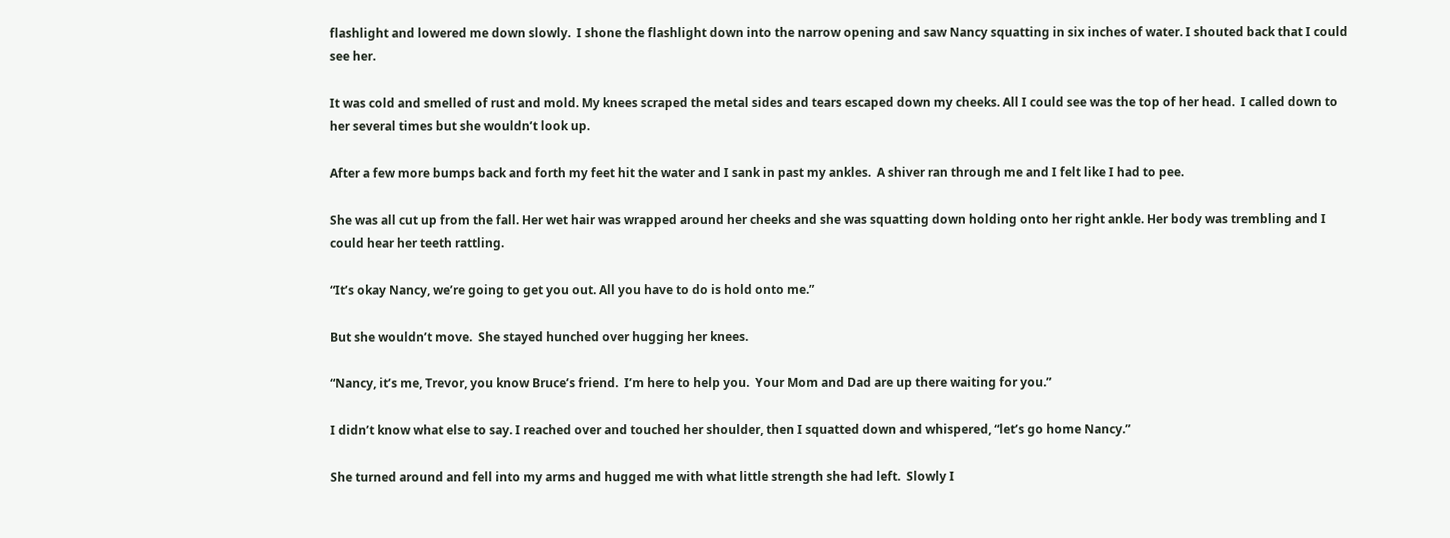flashlight and lowered me down slowly.  I shone the flashlight down into the narrow opening and saw Nancy squatting in six inches of water. I shouted back that I could see her.

It was cold and smelled of rust and mold. My knees scraped the metal sides and tears escaped down my cheeks. All I could see was the top of her head.  I called down to her several times but she wouldn’t look up.

After a few more bumps back and forth my feet hit the water and I sank in past my ankles.  A shiver ran through me and I felt like I had to pee.

She was all cut up from the fall. Her wet hair was wrapped around her cheeks and she was squatting down holding onto her right ankle. Her body was trembling and I could hear her teeth rattling.

“It’s okay Nancy, we’re going to get you out. All you have to do is hold onto me.”

But she wouldn’t move.  She stayed hunched over hugging her knees.

“Nancy, it’s me, Trevor, you know Bruce’s friend.  I’m here to help you.  Your Mom and Dad are up there waiting for you.”

I didn’t know what else to say. I reached over and touched her shoulder, then I squatted down and whispered, “let’s go home Nancy.”

She turned around and fell into my arms and hugged me with what little strength she had left.  Slowly I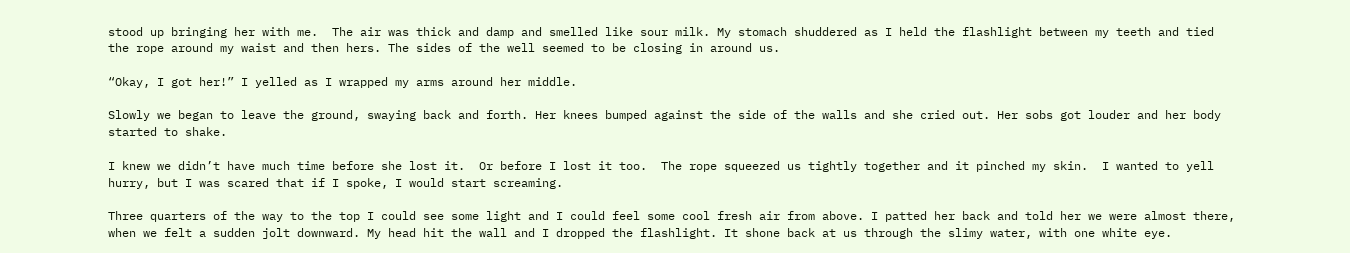stood up bringing her with me.  The air was thick and damp and smelled like sour milk. My stomach shuddered as I held the flashlight between my teeth and tied the rope around my waist and then hers. The sides of the well seemed to be closing in around us.

“Okay, I got her!” I yelled as I wrapped my arms around her middle.

Slowly we began to leave the ground, swaying back and forth. Her knees bumped against the side of the walls and she cried out. Her sobs got louder and her body started to shake.

I knew we didn’t have much time before she lost it.  Or before I lost it too.  The rope squeezed us tightly together and it pinched my skin.  I wanted to yell hurry, but I was scared that if I spoke, I would start screaming.

Three quarters of the way to the top I could see some light and I could feel some cool fresh air from above. I patted her back and told her we were almost there, when we felt a sudden jolt downward. My head hit the wall and I dropped the flashlight. It shone back at us through the slimy water, with one white eye.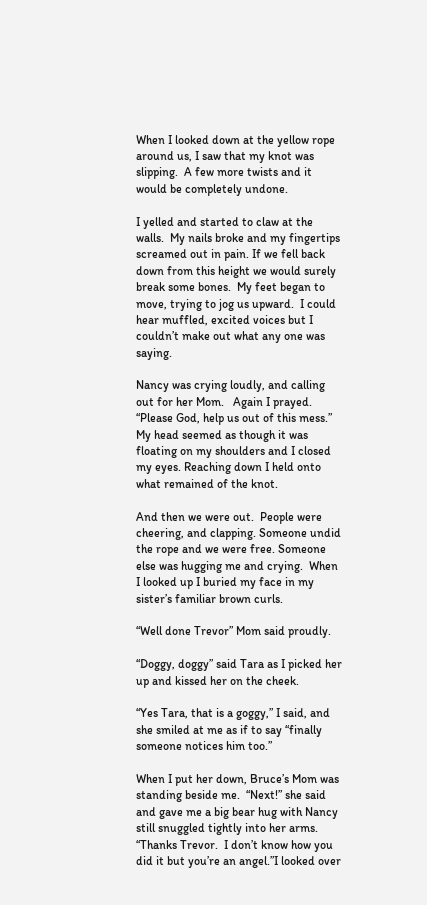When I looked down at the yellow rope around us, I saw that my knot was slipping.  A few more twists and it would be completely undone.

I yelled and started to claw at the walls.  My nails broke and my fingertips screamed out in pain. If we fell back down from this height we would surely break some bones.  My feet began to move, trying to jog us upward.  I could hear muffled, excited voices but I couldn’t make out what any one was saying.

Nancy was crying loudly, and calling out for her Mom.   Again I prayed.      “Please God, help us out of this mess.”  My head seemed as though it was floating on my shoulders and I closed my eyes. Reaching down I held onto what remained of the knot.

And then we were out.  People were cheering, and clapping. Someone undid the rope and we were free. Someone else was hugging me and crying.  When I looked up I buried my face in my sister’s familiar brown curls.

“Well done Trevor” Mom said proudly.

“Doggy, doggy” said Tara as I picked her up and kissed her on the cheek.

“Yes Tara, that is a goggy,” I said, and she smiled at me as if to say “finally someone notices him too.”

When I put her down, Bruce’s Mom was standing beside me.  “Next!” she said and gave me a big bear hug with Nancy still snuggled tightly into her arms. “Thanks Trevor.  I don’t know how you did it but you’re an angel.”I looked over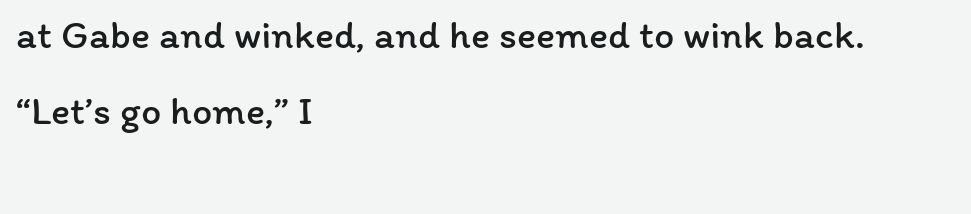at Gabe and winked, and he seemed to wink back. “Let’s go home,” I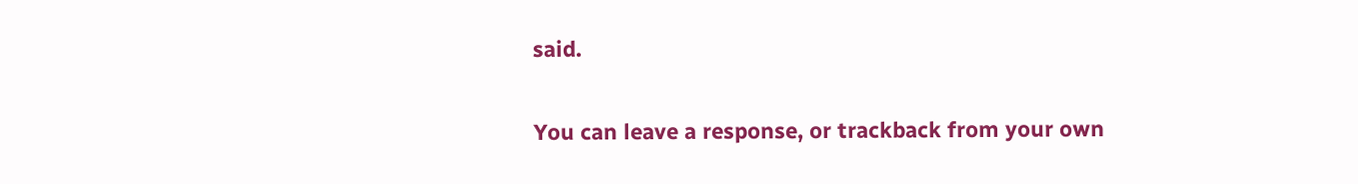said.

You can leave a response, or trackback from your own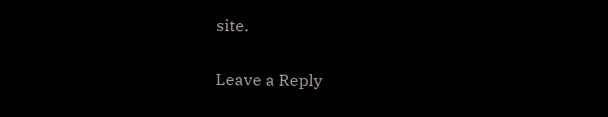site.

Leave a Reply